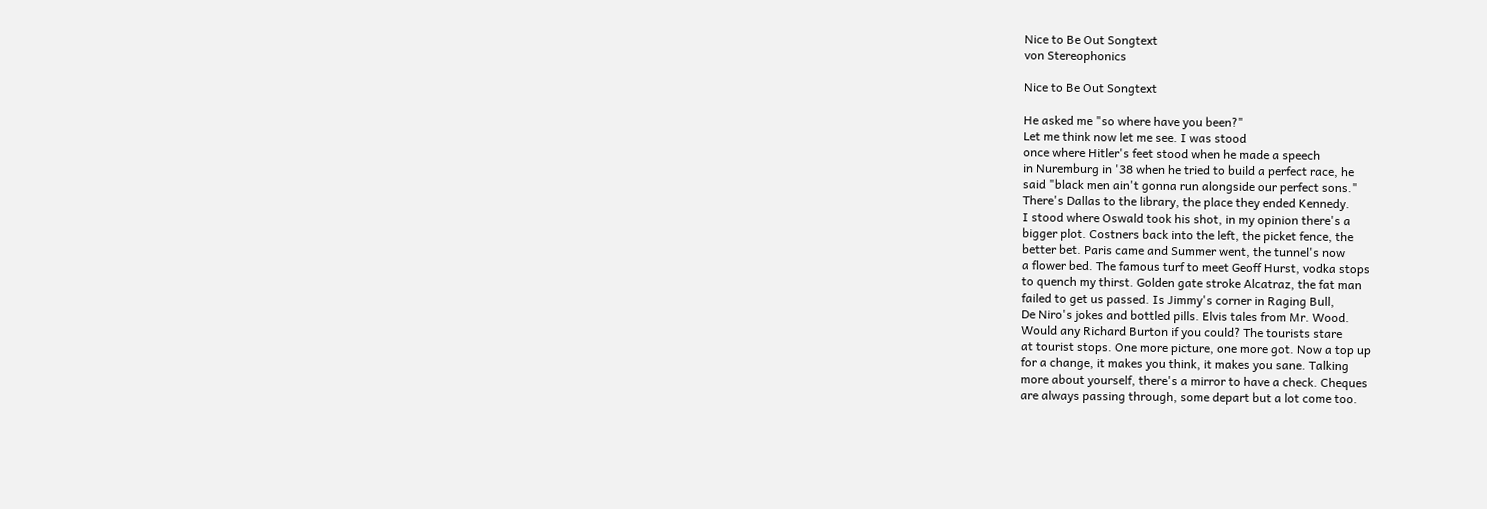Nice to Be Out Songtext
von Stereophonics

Nice to Be Out Songtext

He asked me "so where have you been?"
Let me think now let me see. I was stood
once where Hitler's feet stood when he made a speech
in Nuremburg in '38 when he tried to build a perfect race, he
said "black men ain't gonna run alongside our perfect sons."
There's Dallas to the library, the place they ended Kennedy.
I stood where Oswald took his shot, in my opinion there's a
bigger plot. Costners back into the left, the picket fence, the
better bet. Paris came and Summer went, the tunnel's now
a flower bed. The famous turf to meet Geoff Hurst, vodka stops
to quench my thirst. Golden gate stroke Alcatraz, the fat man
failed to get us passed. Is Jimmy's corner in Raging Bull,
De Niro's jokes and bottled pills. Elvis tales from Mr. Wood.
Would any Richard Burton if you could? The tourists stare
at tourist stops. One more picture, one more got. Now a top up
for a change, it makes you think, it makes you sane. Talking
more about yourself, there's a mirror to have a check. Cheques
are always passing through, some depart but a lot come too.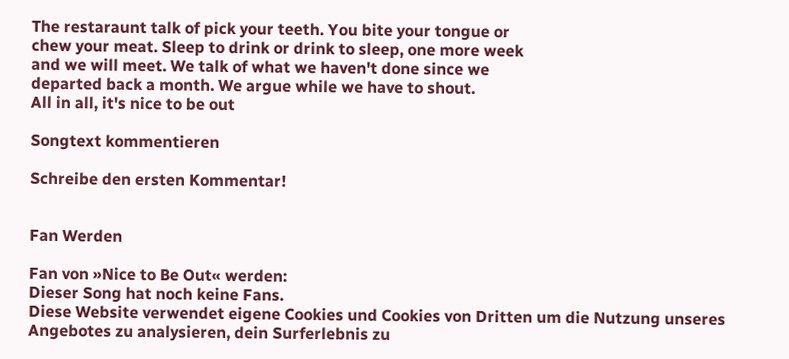The restaraunt talk of pick your teeth. You bite your tongue or
chew your meat. Sleep to drink or drink to sleep, one more week
and we will meet. We talk of what we haven't done since we
departed back a month. We argue while we have to shout.
All in all, it's nice to be out

Songtext kommentieren

Schreibe den ersten Kommentar!


Fan Werden

Fan von »Nice to Be Out« werden:
Dieser Song hat noch keine Fans.
Diese Website verwendet eigene Cookies und Cookies von Dritten um die Nutzung unseres Angebotes zu analysieren, dein Surferlebnis zu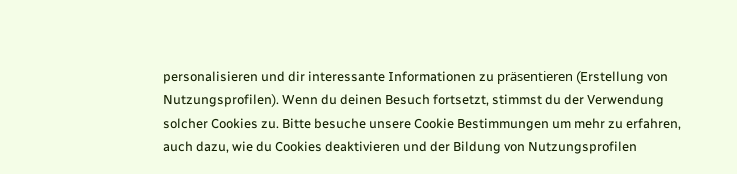personalisieren und dir interessante Informationen zu präsentieren (Erstellung von Nutzungsprofilen). Wenn du deinen Besuch fortsetzt, stimmst du der Verwendung solcher Cookies zu. Bitte besuche unsere Cookie Bestimmungen um mehr zu erfahren, auch dazu, wie du Cookies deaktivieren und der Bildung von Nutzungsprofilen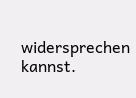widersprechen kannst.